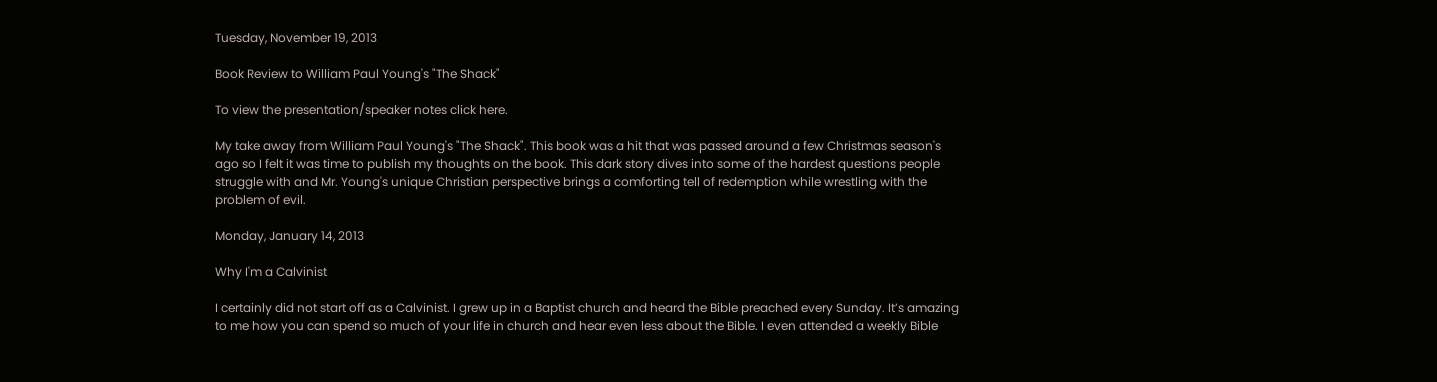Tuesday, November 19, 2013

Book Review to William Paul Young's "The Shack"

To view the presentation/speaker notes click here.

My take away from William Paul Young's "The Shack". This book was a hit that was passed around a few Christmas season's ago so I felt it was time to publish my thoughts on the book. This dark story dives into some of the hardest questions people struggle with and Mr. Young's unique Christian perspective brings a comforting tell of redemption while wrestling with the problem of evil.

Monday, January 14, 2013

Why I'm a Calvinist

I certainly did not start off as a Calvinist. I grew up in a Baptist church and heard the Bible preached every Sunday. It’s amazing to me how you can spend so much of your life in church and hear even less about the Bible. I even attended a weekly Bible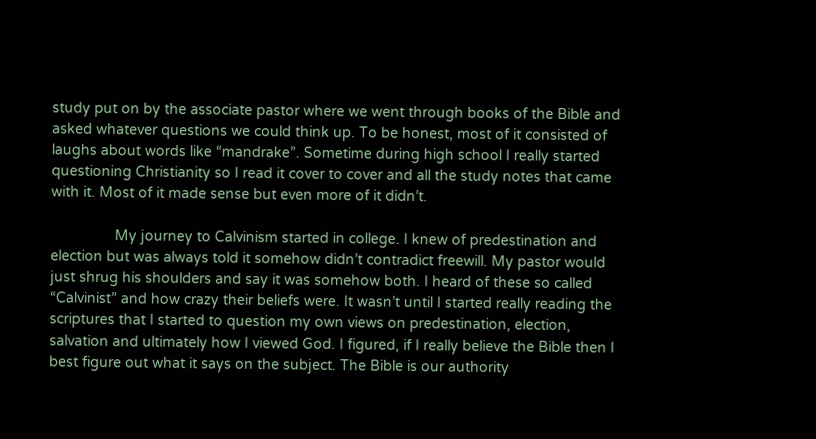study put on by the associate pastor where we went through books of the Bible and asked whatever questions we could think up. To be honest, most of it consisted of laughs about words like “mandrake”. Sometime during high school I really started questioning Christianity so I read it cover to cover and all the study notes that came with it. Most of it made sense but even more of it didn’t.

                My journey to Calvinism started in college. I knew of predestination and election but was always told it somehow didn’t contradict freewill. My pastor would just shrug his shoulders and say it was somehow both. I heard of these so called “Calvinist” and how crazy their beliefs were. It wasn’t until I started really reading the scriptures that I started to question my own views on predestination, election, salvation and ultimately how I viewed God. I figured, if I really believe the Bible then I best figure out what it says on the subject. The Bible is our authority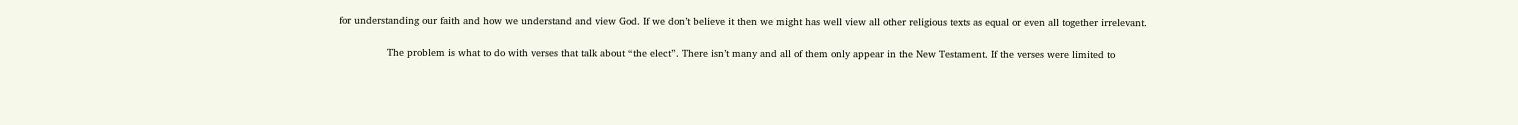for understanding our faith and how we understand and view God. If we don’t believe it then we might has well view all other religious texts as equal or even all together irrelevant.

                The problem is what to do with verses that talk about “the elect”. There isn’t many and all of them only appear in the New Testament. If the verses were limited to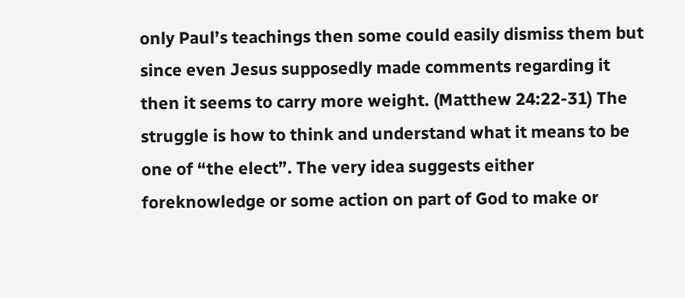only Paul’s teachings then some could easily dismiss them but since even Jesus supposedly made comments regarding it then it seems to carry more weight. (Matthew 24:22-31) The struggle is how to think and understand what it means to be one of “the elect”. The very idea suggests either foreknowledge or some action on part of God to make or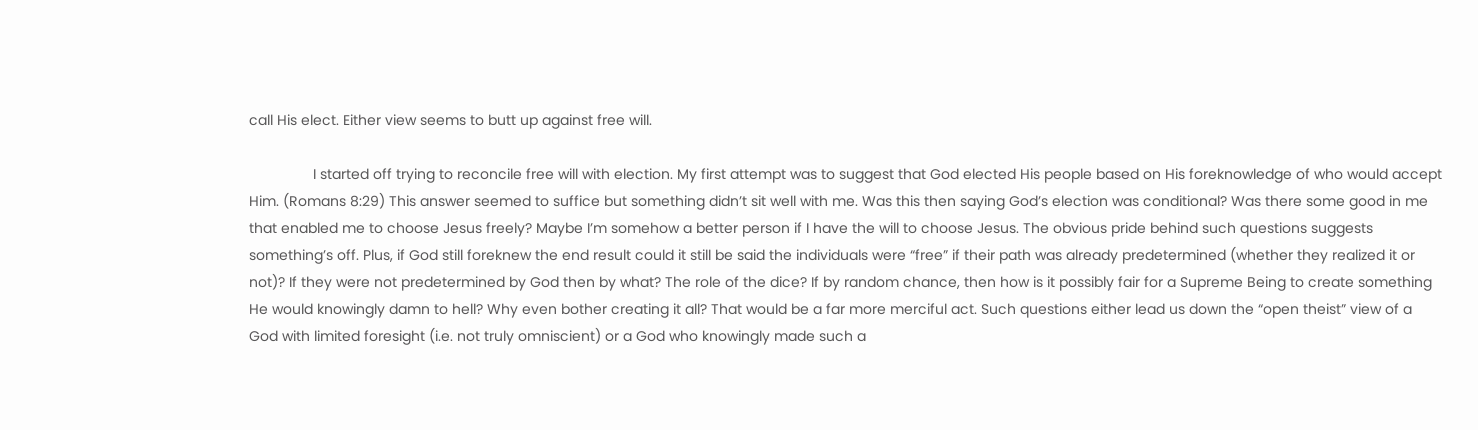call His elect. Either view seems to butt up against free will.

                I started off trying to reconcile free will with election. My first attempt was to suggest that God elected His people based on His foreknowledge of who would accept Him. (Romans 8:29) This answer seemed to suffice but something didn’t sit well with me. Was this then saying God’s election was conditional? Was there some good in me that enabled me to choose Jesus freely? Maybe I’m somehow a better person if I have the will to choose Jesus. The obvious pride behind such questions suggests something’s off. Plus, if God still foreknew the end result could it still be said the individuals were “free” if their path was already predetermined (whether they realized it or not)? If they were not predetermined by God then by what? The role of the dice? If by random chance, then how is it possibly fair for a Supreme Being to create something He would knowingly damn to hell? Why even bother creating it all? That would be a far more merciful act. Such questions either lead us down the “open theist” view of a God with limited foresight (i.e. not truly omniscient) or a God who knowingly made such a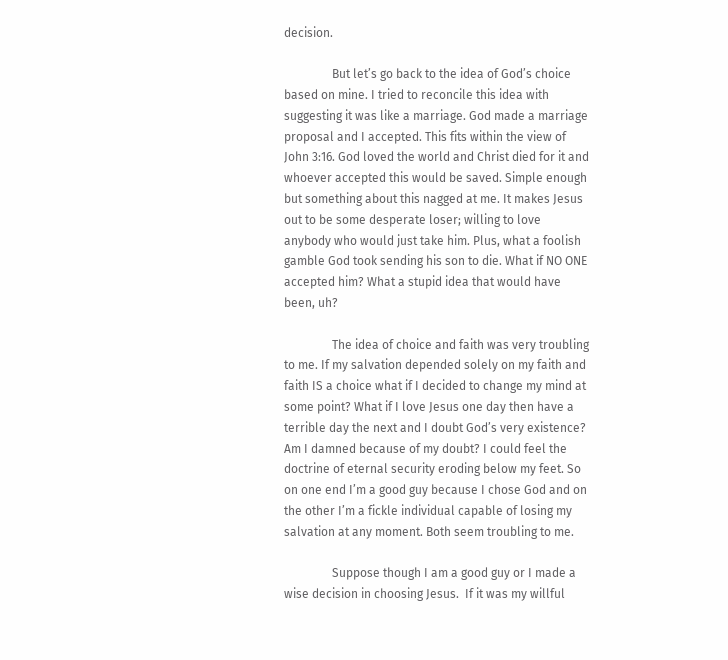decision.

                But let’s go back to the idea of God’s choice based on mine. I tried to reconcile this idea with suggesting it was like a marriage. God made a marriage proposal and I accepted. This fits within the view of John 3:16. God loved the world and Christ died for it and whoever accepted this would be saved. Simple enough but something about this nagged at me. It makes Jesus out to be some desperate loser; willing to love anybody who would just take him. Plus, what a foolish gamble God took sending his son to die. What if NO ONE accepted him? What a stupid idea that would have been, uh?

                The idea of choice and faith was very troubling to me. If my salvation depended solely on my faith and faith IS a choice what if I decided to change my mind at some point? What if I love Jesus one day then have a terrible day the next and I doubt God’s very existence? Am I damned because of my doubt? I could feel the doctrine of eternal security eroding below my feet. So on one end I’m a good guy because I chose God and on the other I’m a fickle individual capable of losing my salvation at any moment. Both seem troubling to me.

                Suppose though I am a good guy or I made a wise decision in choosing Jesus.  If it was my willful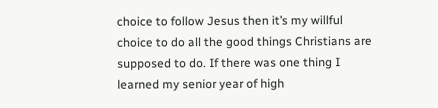choice to follow Jesus then it’s my willful choice to do all the good things Christians are supposed to do. If there was one thing I learned my senior year of high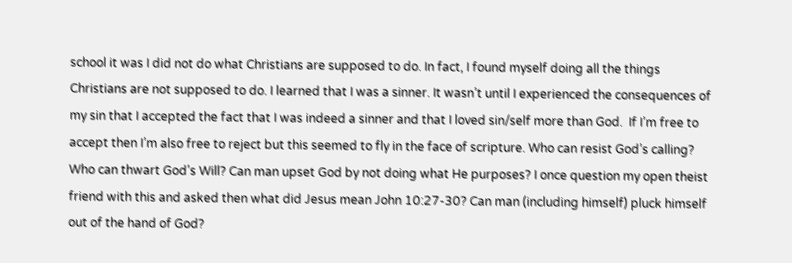school it was I did not do what Christians are supposed to do. In fact, I found myself doing all the things Christians are not supposed to do. I learned that I was a sinner. It wasn’t until I experienced the consequences of my sin that I accepted the fact that I was indeed a sinner and that I loved sin/self more than God.  If I’m free to accept then I’m also free to reject but this seemed to fly in the face of scripture. Who can resist God’s calling? Who can thwart God’s Will? Can man upset God by not doing what He purposes? I once question my open theist friend with this and asked then what did Jesus mean John 10:27-30? Can man (including himself) pluck himself out of the hand of God?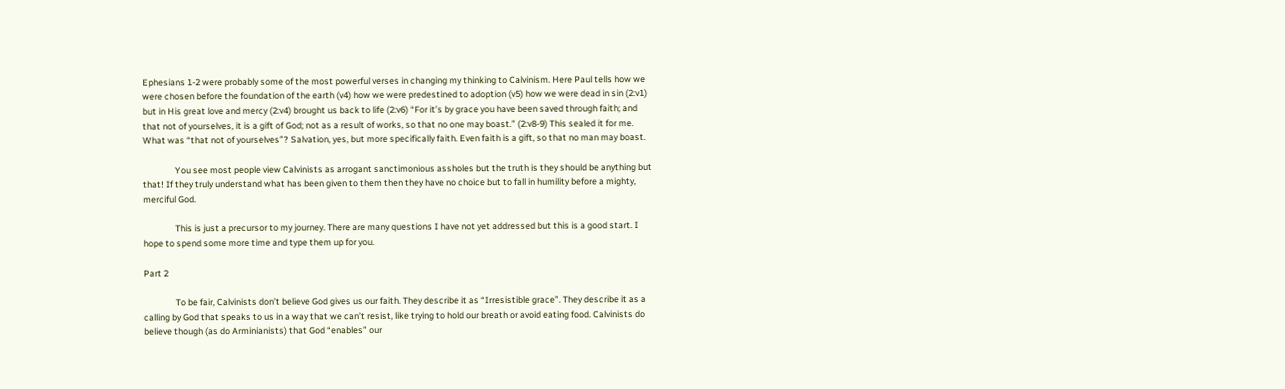Ephesians 1-2 were probably some of the most powerful verses in changing my thinking to Calvinism. Here Paul tells how we were chosen before the foundation of the earth (v4) how we were predestined to adoption (v5) how we were dead in sin (2:v1) but in His great love and mercy (2:v4) brought us back to life (2:v6) “For it’s by grace you have been saved through faith; and that not of yourselves, it is a gift of God; not as a result of works, so that no one may boast.” (2:v8-9) This sealed it for me. What was “that not of yourselves”? Salvation, yes, but more specifically faith. Even faith is a gift, so that no man may boast.

                You see most people view Calvinists as arrogant sanctimonious assholes but the truth is they should be anything but that! If they truly understand what has been given to them then they have no choice but to fall in humility before a mighty, merciful God.

                This is just a precursor to my journey. There are many questions I have not yet addressed but this is a good start. I hope to spend some more time and type them up for you.

Part 2

                To be fair, Calvinists don’t believe God gives us our faith. They describe it as “Irresistible grace”. They describe it as a calling by God that speaks to us in a way that we can’t resist, like trying to hold our breath or avoid eating food. Calvinists do believe though (as do Arminianists) that God “enables” our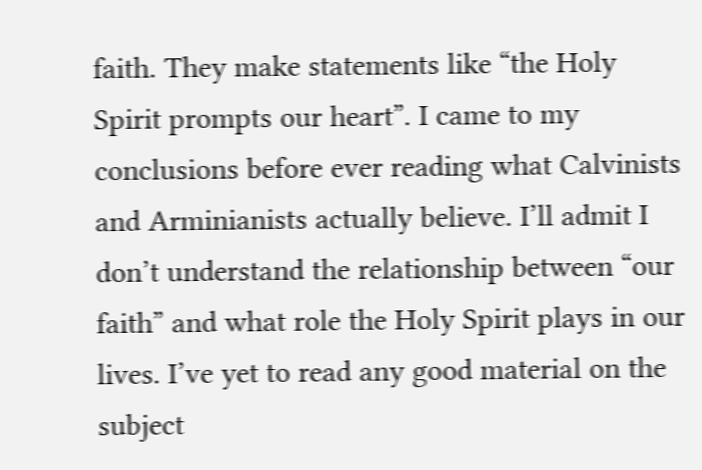faith. They make statements like “the Holy Spirit prompts our heart”. I came to my conclusions before ever reading what Calvinists and Arminianists actually believe. I’ll admit I don’t understand the relationship between “our faith” and what role the Holy Spirit plays in our lives. I’ve yet to read any good material on the subject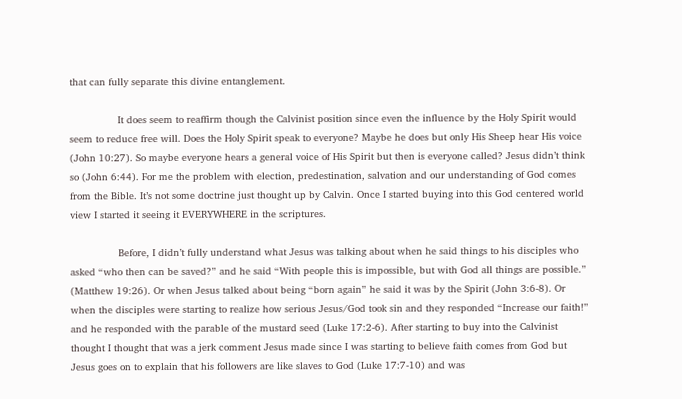that can fully separate this divine entanglement.

                It does seem to reaffirm though the Calvinist position since even the influence by the Holy Spirit would seem to reduce free will. Does the Holy Spirit speak to everyone? Maybe he does but only His Sheep hear His voice (John 10:27). So maybe everyone hears a general voice of His Spirit but then is everyone called? Jesus didn’t think so (John 6:44). For me the problem with election, predestination, salvation and our understanding of God comes from the Bible. It’s not some doctrine just thought up by Calvin. Once I started buying into this God centered world view I started it seeing it EVERYWHERE in the scriptures.

                Before, I didn’t fully understand what Jesus was talking about when he said things to his disciples who asked “who then can be saved?” and he said “With people this is impossible, but with God all things are possible.” (Matthew 19:26). Or when Jesus talked about being “born again” he said it was by the Spirit (John 3:6-8). Or when the disciples were starting to realize how serious Jesus/God took sin and they responded “Increase our faith!” and he responded with the parable of the mustard seed (Luke 17:2-6). After starting to buy into the Calvinist thought I thought that was a jerk comment Jesus made since I was starting to believe faith comes from God but Jesus goes on to explain that his followers are like slaves to God (Luke 17:7-10) and was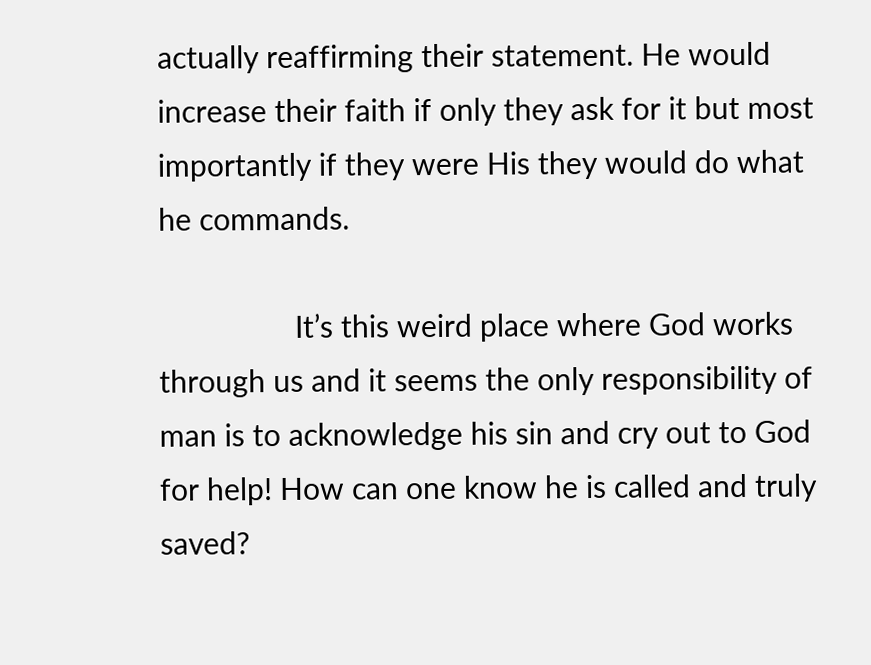actually reaffirming their statement. He would increase their faith if only they ask for it but most importantly if they were His they would do what he commands.

                 It’s this weird place where God works through us and it seems the only responsibility of man is to acknowledge his sin and cry out to God for help! How can one know he is called and truly saved?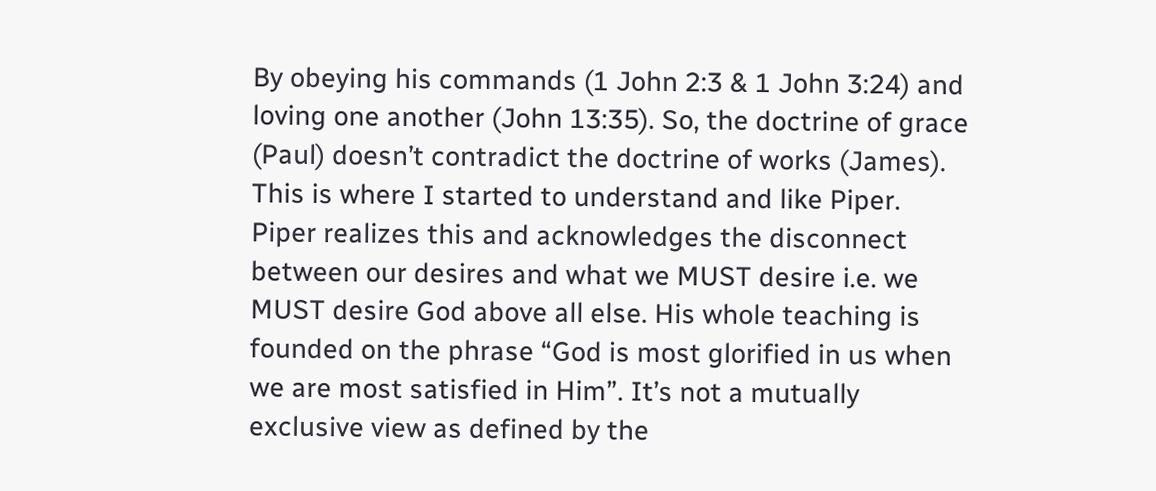By obeying his commands (1 John 2:3 & 1 John 3:24) and loving one another (John 13:35). So, the doctrine of grace (Paul) doesn’t contradict the doctrine of works (James). This is where I started to understand and like Piper. Piper realizes this and acknowledges the disconnect between our desires and what we MUST desire i.e. we MUST desire God above all else. His whole teaching is founded on the phrase “God is most glorified in us when we are most satisfied in Him”. It’s not a mutually exclusive view as defined by the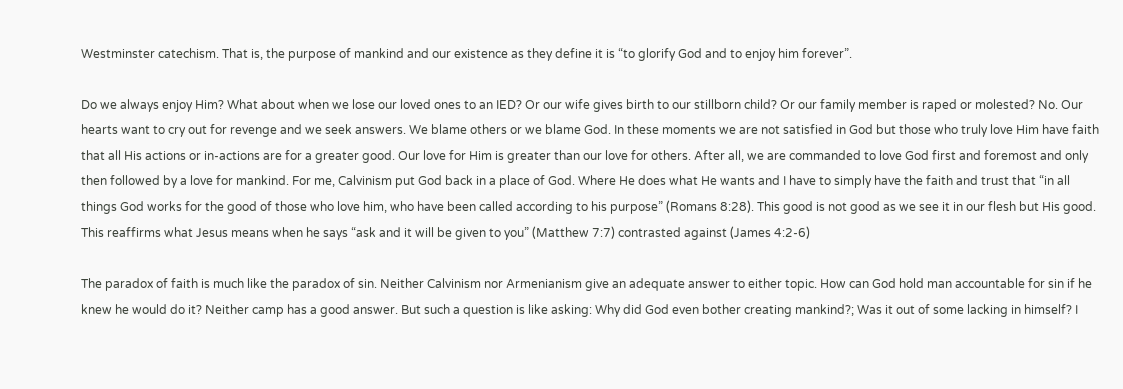Westminster catechism. That is, the purpose of mankind and our existence as they define it is “to glorify God and to enjoy him forever”.

Do we always enjoy Him? What about when we lose our loved ones to an IED? Or our wife gives birth to our stillborn child? Or our family member is raped or molested? No. Our hearts want to cry out for revenge and we seek answers. We blame others or we blame God. In these moments we are not satisfied in God but those who truly love Him have faith that all His actions or in-actions are for a greater good. Our love for Him is greater than our love for others. After all, we are commanded to love God first and foremost and only then followed by a love for mankind. For me, Calvinism put God back in a place of God. Where He does what He wants and I have to simply have the faith and trust that “in all things God works for the good of those who love him, who have been called according to his purpose” (Romans 8:28). This good is not good as we see it in our flesh but His good. This reaffirms what Jesus means when he says “ask and it will be given to you” (Matthew 7:7) contrasted against (James 4:2-6)

The paradox of faith is much like the paradox of sin. Neither Calvinism nor Armenianism give an adequate answer to either topic. How can God hold man accountable for sin if he knew he would do it? Neither camp has a good answer. But such a question is like asking: Why did God even bother creating mankind?; Was it out of some lacking in himself? I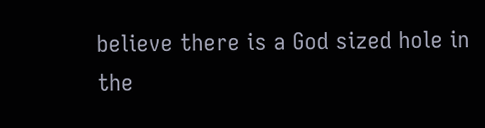believe there is a God sized hole in the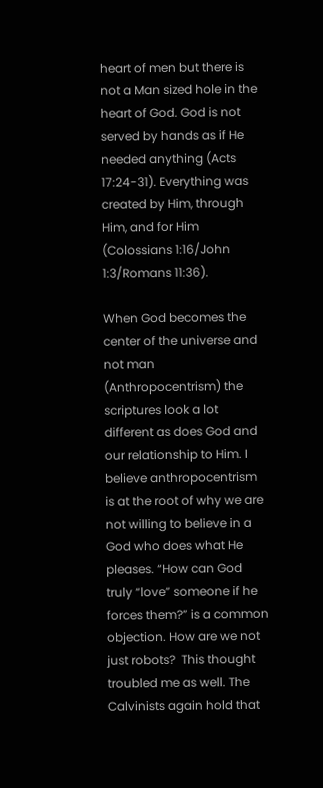heart of men but there is not a Man sized hole in the heart of God. God is not served by hands as if He needed anything (Acts 17:24-31). Everything was created by Him, through Him, and for Him (Colossians 1:16/John 1:3/Romans 11:36).

When God becomes the center of the universe and not man (Anthropocentrism) the scriptures look a lot different as does God and our relationship to Him. I believe anthropocentrism is at the root of why we are not willing to believe in a God who does what He pleases. “How can God truly “love” someone if he forces them?” is a common objection. How are we not just robots?  This thought troubled me as well. The Calvinists again hold that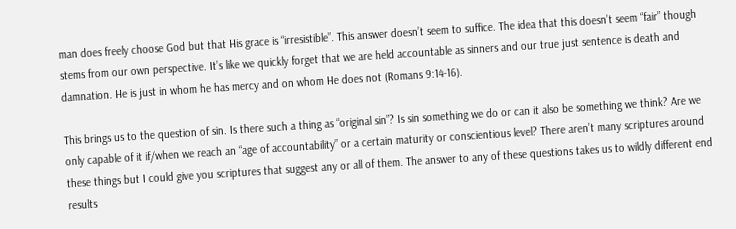man does freely choose God but that His grace is “irresistible”. This answer doesn’t seem to suffice. The idea that this doesn’t seem “fair” though stems from our own perspective. It’s like we quickly forget that we are held accountable as sinners and our true just sentence is death and damnation. He is just in whom he has mercy and on whom He does not (Romans 9:14-16).

This brings us to the question of sin. Is there such a thing as “original sin”? Is sin something we do or can it also be something we think? Are we only capable of it if/when we reach an “age of accountability” or a certain maturity or conscientious level? There aren’t many scriptures around these things but I could give you scriptures that suggest any or all of them. The answer to any of these questions takes us to wildly different end results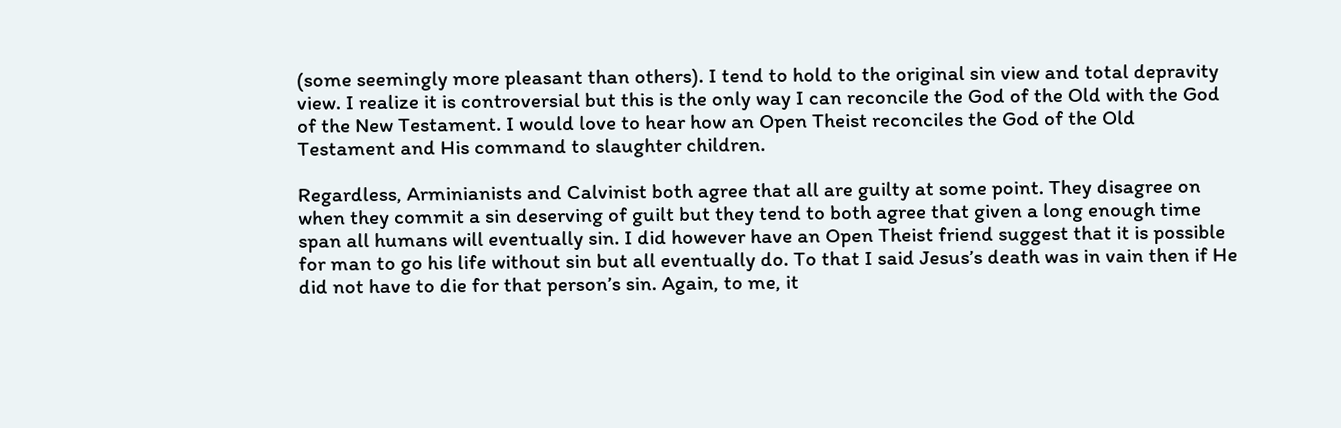(some seemingly more pleasant than others). I tend to hold to the original sin view and total depravity view. I realize it is controversial but this is the only way I can reconcile the God of the Old with the God of the New Testament. I would love to hear how an Open Theist reconciles the God of the Old Testament and His command to slaughter children.

Regardless, Arminianists and Calvinist both agree that all are guilty at some point. They disagree on when they commit a sin deserving of guilt but they tend to both agree that given a long enough time span all humans will eventually sin. I did however have an Open Theist friend suggest that it is possible for man to go his life without sin but all eventually do. To that I said Jesus’s death was in vain then if He did not have to die for that person’s sin. Again, to me, it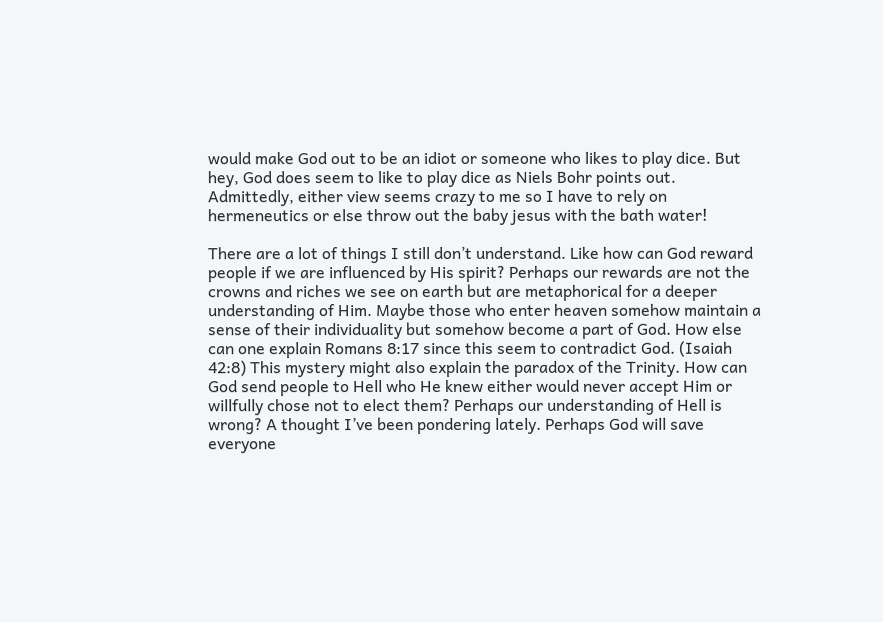would make God out to be an idiot or someone who likes to play dice. But hey, God does seem to like to play dice as Niels Bohr points out.  Admittedly, either view seems crazy to me so I have to rely on hermeneutics or else throw out the baby jesus with the bath water!

There are a lot of things I still don’t understand. Like how can God reward people if we are influenced by His spirit? Perhaps our rewards are not the crowns and riches we see on earth but are metaphorical for a deeper understanding of Him. Maybe those who enter heaven somehow maintain a sense of their individuality but somehow become a part of God. How else can one explain Romans 8:17 since this seem to contradict God. (Isaiah 42:8) This mystery might also explain the paradox of the Trinity. How can God send people to Hell who He knew either would never accept Him or willfully chose not to elect them? Perhaps our understanding of Hell is wrong? A thought I’ve been pondering lately. Perhaps God will save everyone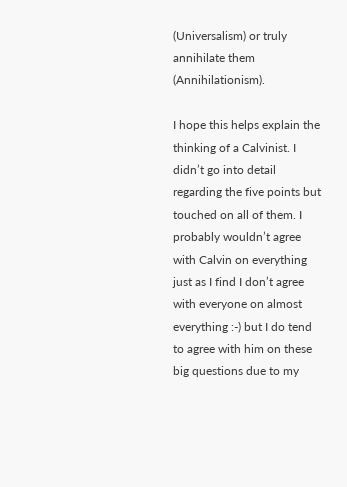(Universalism) or truly annihilate them (Annihilationism).

I hope this helps explain the thinking of a Calvinist. I didn’t go into detail regarding the five points but touched on all of them. I probably wouldn’t agree with Calvin on everything just as I find I don’t agree with everyone on almost everything :-) but I do tend to agree with him on these big questions due to my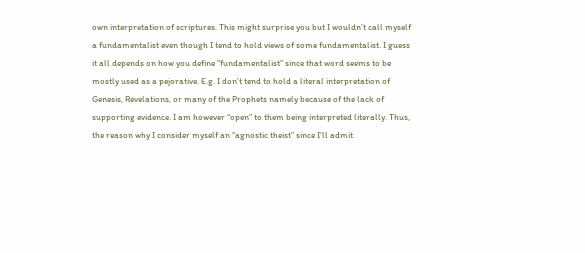own interpretation of scriptures. This might surprise you but I wouldn’t call myself a fundamentalist even though I tend to hold views of some fundamentalist. I guess it all depends on how you define “fundamentalist” since that word seems to be mostly used as a pejorative. E.g. I don’t tend to hold a literal interpretation of Genesis, Revelations, or many of the Prophets namely because of the lack of supporting evidence. I am however “open” to them being interpreted literally. Thus, the reason why I consider myself an “agnostic theist” since I’ll admit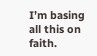I’m basing all this on faith.